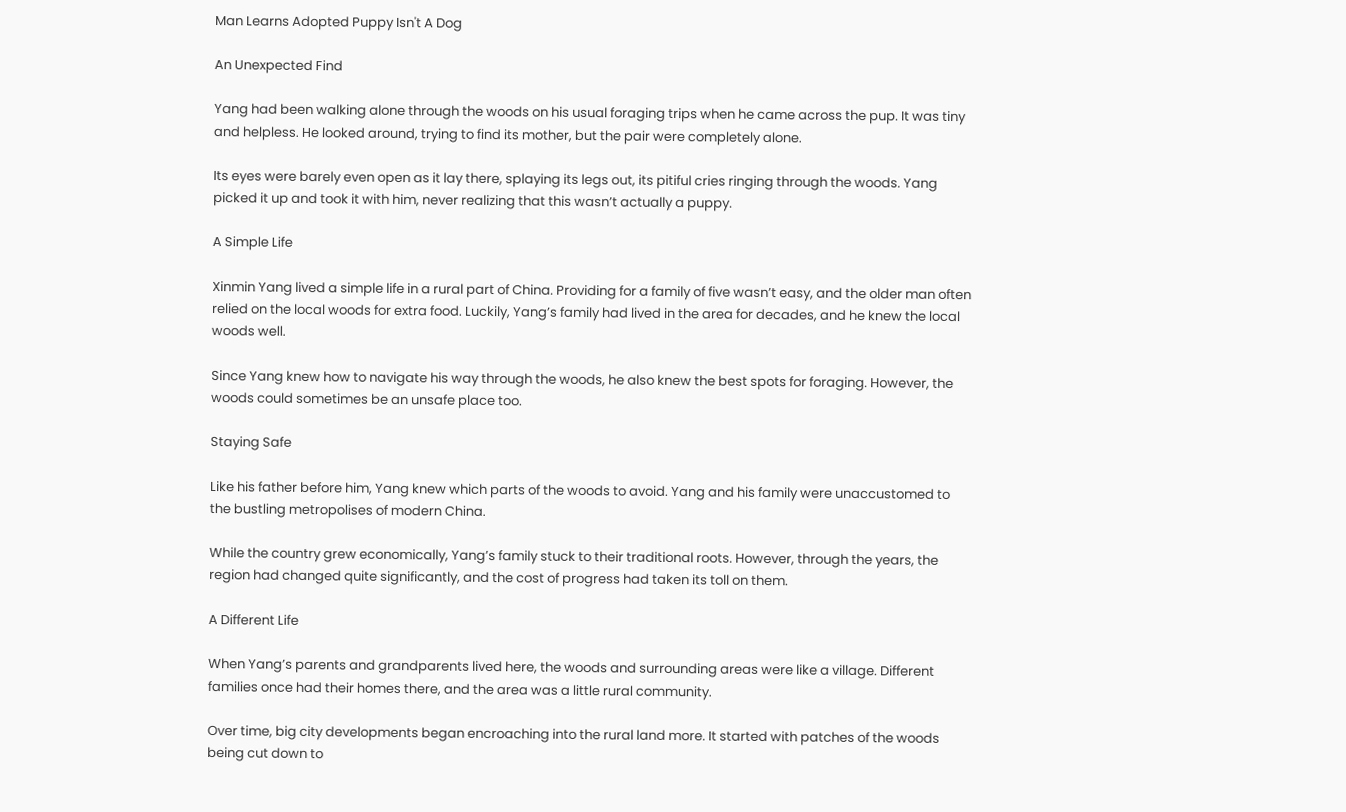Man Learns Adopted Puppy Isn't A Dog

An Unexpected Find

Yang had been walking alone through the woods on his usual foraging trips when he came across the pup. It was tiny and helpless. He looked around, trying to find its mother, but the pair were completely alone.

Its eyes were barely even open as it lay there, splaying its legs out, its pitiful cries ringing through the woods. Yang picked it up and took it with him, never realizing that this wasn’t actually a puppy.

A Simple Life

Xinmin Yang lived a simple life in a rural part of China. Providing for a family of five wasn’t easy, and the older man often relied on the local woods for extra food. Luckily, Yang’s family had lived in the area for decades, and he knew the local woods well.

Since Yang knew how to navigate his way through the woods, he also knew the best spots for foraging. However, the woods could sometimes be an unsafe place too.

Staying Safe

Like his father before him, Yang knew which parts of the woods to avoid. Yang and his family were unaccustomed to the bustling metropolises of modern China.

While the country grew economically, Yang’s family stuck to their traditional roots. However, through the years, the region had changed quite significantly, and the cost of progress had taken its toll on them.

A Different Life

When Yang’s parents and grandparents lived here, the woods and surrounding areas were like a village. Different families once had their homes there, and the area was a little rural community.

Over time, big city developments began encroaching into the rural land more. It started with patches of the woods being cut down to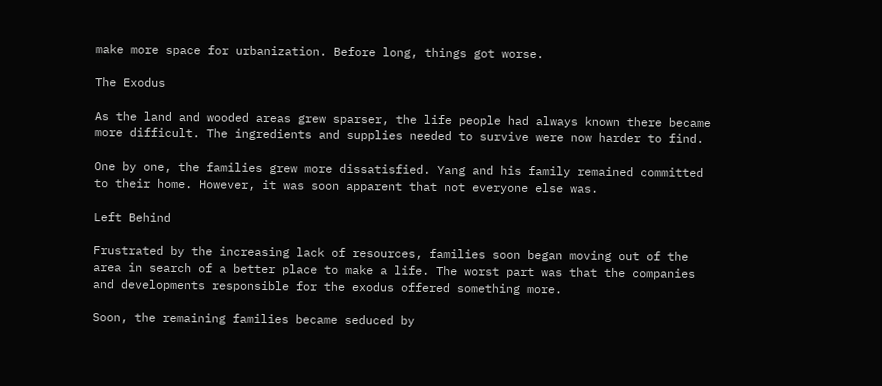make more space for urbanization. Before long, things got worse.

The Exodus

As the land and wooded areas grew sparser, the life people had always known there became more difficult. The ingredients and supplies needed to survive were now harder to find.

One by one, the families grew more dissatisfied. Yang and his family remained committed to their home. However, it was soon apparent that not everyone else was.

Left Behind

Frustrated by the increasing lack of resources, families soon began moving out of the area in search of a better place to make a life. The worst part was that the companies and developments responsible for the exodus offered something more.

Soon, the remaining families became seduced by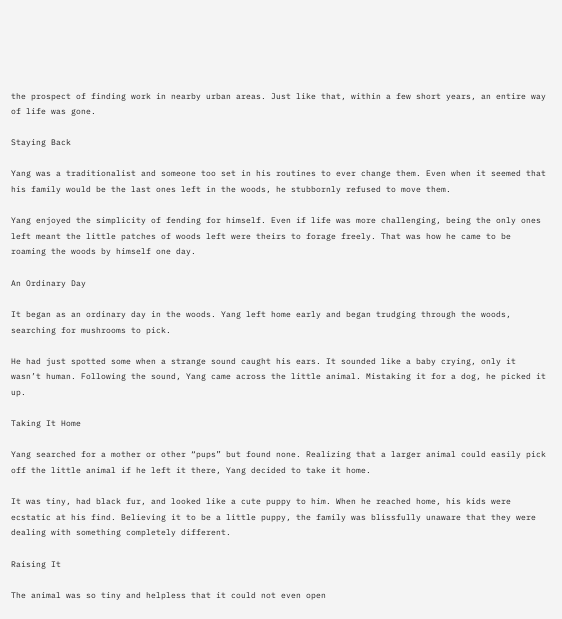the prospect of finding work in nearby urban areas. Just like that, within a few short years, an entire way of life was gone.

Staying Back

Yang was a traditionalist and someone too set in his routines to ever change them. Even when it seemed that his family would be the last ones left in the woods, he stubbornly refused to move them.

Yang enjoyed the simplicity of fending for himself. Even if life was more challenging, being the only ones left meant the little patches of woods left were theirs to forage freely. That was how he came to be roaming the woods by himself one day.

An Ordinary Day

It began as an ordinary day in the woods. Yang left home early and began trudging through the woods, searching for mushrooms to pick.

He had just spotted some when a strange sound caught his ears. It sounded like a baby crying, only it wasn’t human. Following the sound, Yang came across the little animal. Mistaking it for a dog, he picked it up.

Taking It Home

Yang searched for a mother or other “pups” but found none. Realizing that a larger animal could easily pick off the little animal if he left it there, Yang decided to take it home.

It was tiny, had black fur, and looked like a cute puppy to him. When he reached home, his kids were ecstatic at his find. Believing it to be a little puppy, the family was blissfully unaware that they were dealing with something completely different.

Raising It

The animal was so tiny and helpless that it could not even open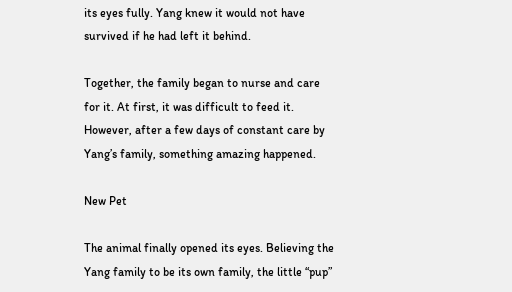its eyes fully. Yang knew it would not have survived if he had left it behind.

Together, the family began to nurse and care for it. At first, it was difficult to feed it. However, after a few days of constant care by Yang’s family, something amazing happened.

New Pet

The animal finally opened its eyes. Believing the Yang family to be its own family, the little “pup”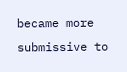became more submissive to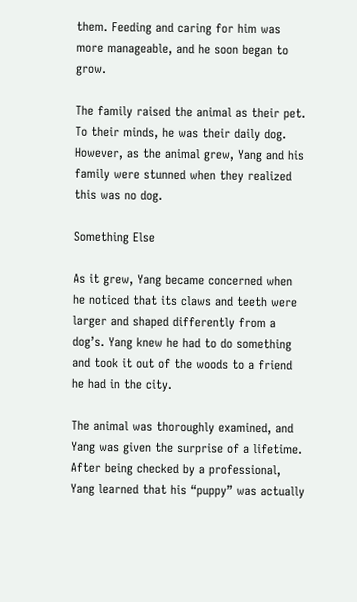them. Feeding and caring for him was more manageable, and he soon began to grow.

The family raised the animal as their pet. To their minds, he was their daily dog. However, as the animal grew, Yang and his family were stunned when they realized this was no dog.

Something Else

As it grew, Yang became concerned when he noticed that its claws and teeth were larger and shaped differently from a dog’s. Yang knew he had to do something and took it out of the woods to a friend he had in the city.

The animal was thoroughly examined, and Yang was given the surprise of a lifetime. After being checked by a professional, Yang learned that his “puppy” was actually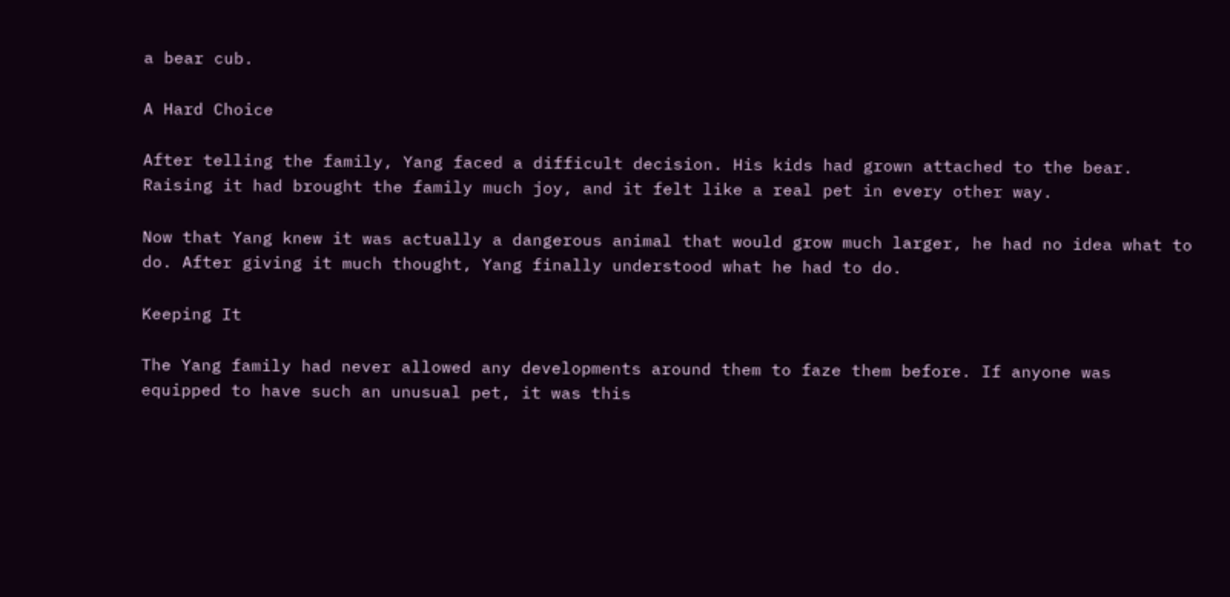a bear cub.

A Hard Choice

After telling the family, Yang faced a difficult decision. His kids had grown attached to the bear. Raising it had brought the family much joy, and it felt like a real pet in every other way.

Now that Yang knew it was actually a dangerous animal that would grow much larger, he had no idea what to do. After giving it much thought, Yang finally understood what he had to do.

Keeping It

The Yang family had never allowed any developments around them to faze them before. If anyone was equipped to have such an unusual pet, it was this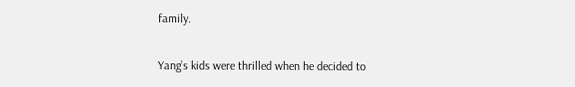family.

Yang’s kids were thrilled when he decided to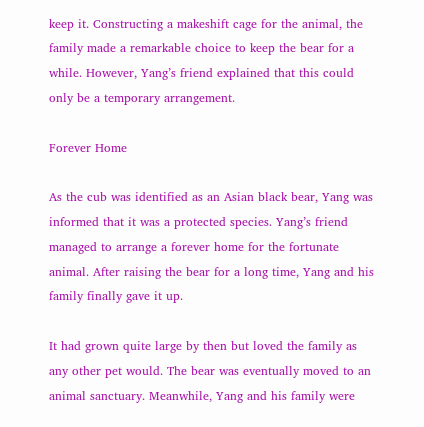keep it. Constructing a makeshift cage for the animal, the family made a remarkable choice to keep the bear for a while. However, Yang’s friend explained that this could only be a temporary arrangement.

Forever Home

As the cub was identified as an Asian black bear, Yang was informed that it was a protected species. Yang’s friend managed to arrange a forever home for the fortunate animal. After raising the bear for a long time, Yang and his family finally gave it up.

It had grown quite large by then but loved the family as any other pet would. The bear was eventually moved to an animal sanctuary. Meanwhile, Yang and his family were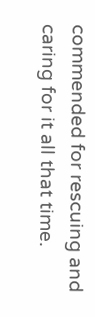commended for rescuing and caring for it all that time.